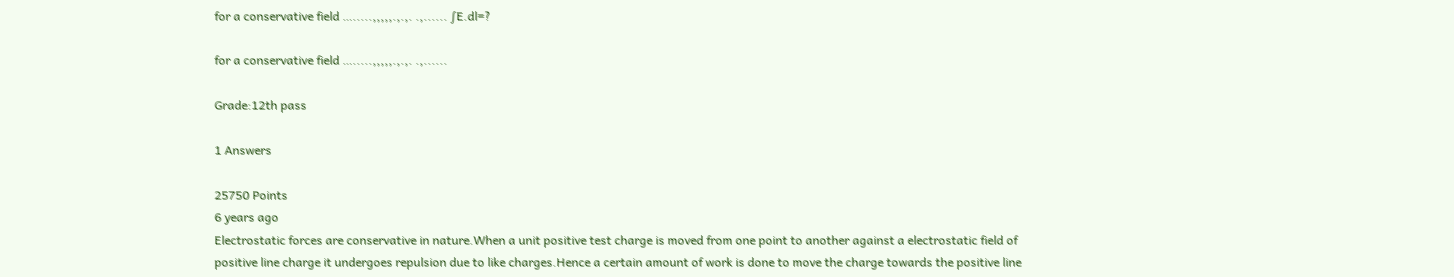for a conservative field ….....,,,,,.,.,. .,...... ∫E.dl=?

for a conservative field ….....,,,,,.,.,. .,......

Grade:12th pass

1 Answers

25750 Points
6 years ago
Electrostatic forces are conservative in nature.When a unit positive test charge is moved from one point to another against a electrostatic field of positive line charge it undergoes repulsion due to like charges.Hence a certain amount of work is done to move the charge towards the positive line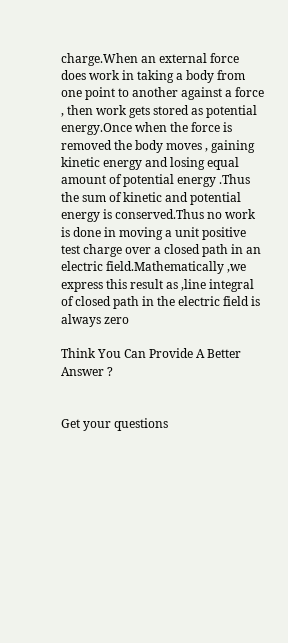charge.When an external force does work in taking a body from one point to another against a force , then work gets stored as potential energy.Once when the force is removed the body moves , gaining kinetic energy and losing equal amount of potential energy .Thus the sum of kinetic and potential energy is conserved.Thus no work is done in moving a unit positive test charge over a closed path in an electric field.Mathematically ,we express this result as ,line integral of closed path in the electric field is always zero

Think You Can Provide A Better Answer ?


Get your questions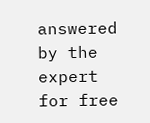answered by the expert for free